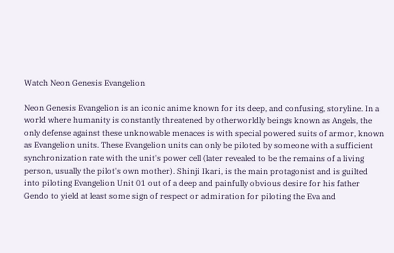Watch Neon Genesis Evangelion

Neon Genesis Evangelion is an iconic anime known for its deep, and confusing, storyline. In a world where humanity is constantly threatened by otherworldly beings known as Angels, the only defense against these unknowable menaces is with special powered suits of armor, known as Evangelion units. These Evangelion units can only be piloted by someone with a sufficient synchronization rate with the unit's power cell (later revealed to be the remains of a living person, usually the pilot's own mother). Shinji Ikari, is the main protagonist and is guilted into piloting Evangelion Unit 01 out of a deep and painfully obvious desire for his father Gendo to yield at least some sign of respect or admiration for piloting the Eva and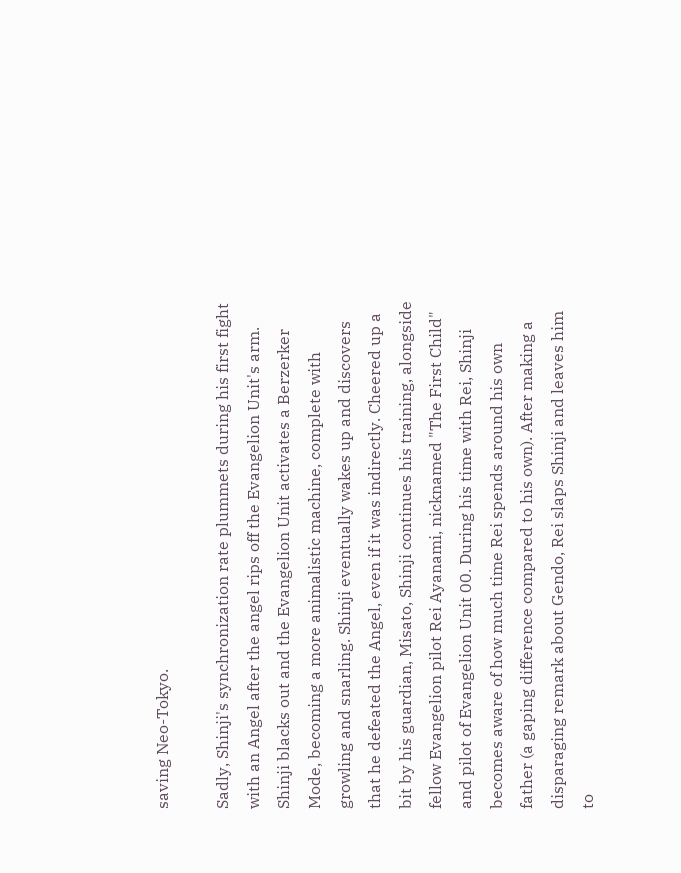saving Neo-Tokyo.

Sadly, Shinji's synchronization rate plummets during his first fight with an Angel after the angel rips off the Evangelion Unit's arm. Shinji blacks out and the Evangelion Unit activates a Berzerker Mode, becoming a more animalistic machine, complete with growling and snarling. Shinji eventually wakes up and discovers that he defeated the Angel, even if it was indirectly. Cheered up a bit by his guardian, Misato, Shinji continues his training, alongside fellow Evangelion pilot Rei Ayanami, nicknamed "The First Child" and pilot of Evangelion Unit 00. During his time with Rei, Shinji becomes aware of how much time Rei spends around his own father (a gaping difference compared to his own). After making a disparaging remark about Gendo, Rei slaps Shinji and leaves him to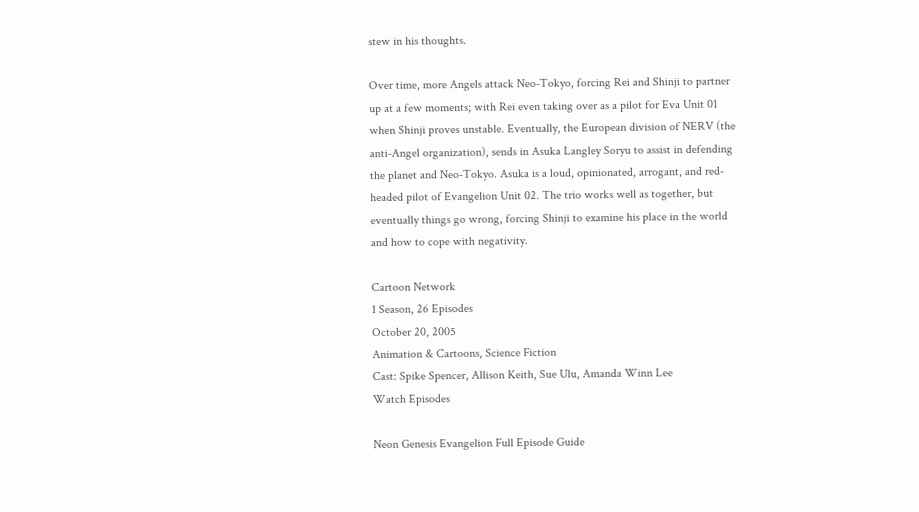stew in his thoughts.

Over time, more Angels attack Neo-Tokyo, forcing Rei and Shinji to partner up at a few moments; with Rei even taking over as a pilot for Eva Unit 01 when Shinji proves unstable. Eventually, the European division of NERV (the anti-Angel organization), sends in Asuka Langley Soryu to assist in defending the planet and Neo-Tokyo. Asuka is a loud, opinionated, arrogant, and red-headed pilot of Evangelion Unit 02. The trio works well as together, but eventually things go wrong, forcing Shinji to examine his place in the world and how to cope with negativity.

Cartoon Network
1 Season, 26 Episodes
October 20, 2005
Animation & Cartoons, Science Fiction
Cast: Spike Spencer, Allison Keith, Sue Ulu, Amanda Winn Lee
Watch Episodes

Neon Genesis Evangelion Full Episode Guide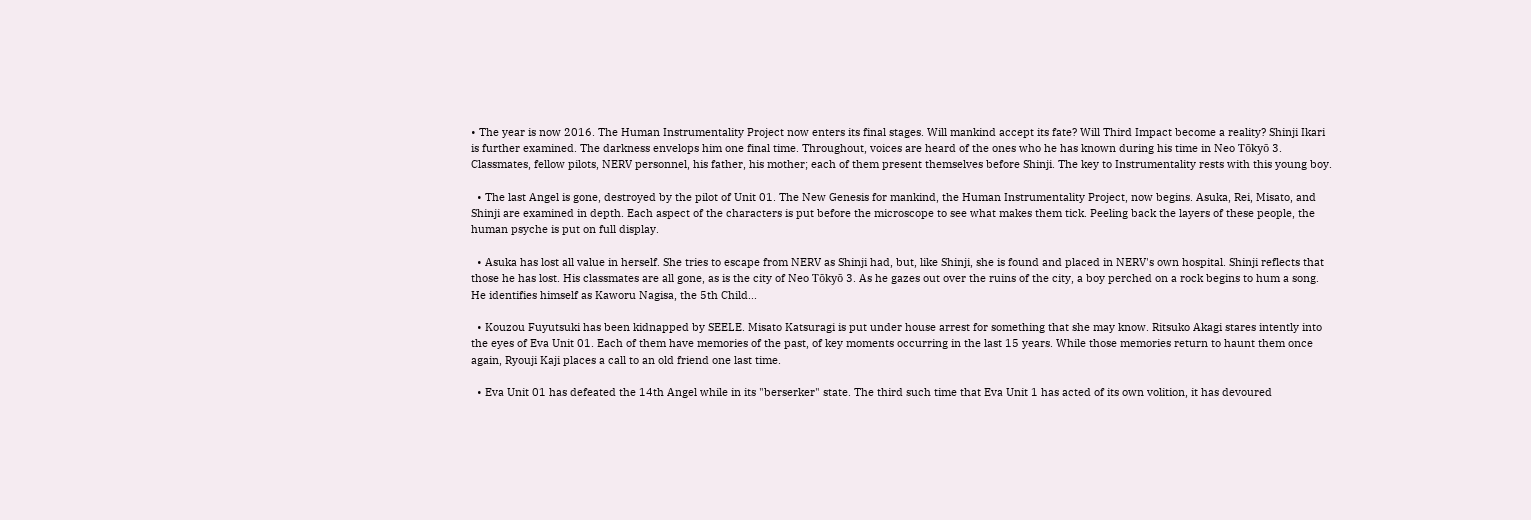• The year is now 2016. The Human Instrumentality Project now enters its final stages. Will mankind accept its fate? Will Third Impact become a reality? Shinji Ikari is further examined. The darkness envelops him one final time. Throughout, voices are heard of the ones who he has known during his time in Neo Tōkyō 3. Classmates, fellow pilots, NERV personnel, his father, his mother; each of them present themselves before Shinji. The key to Instrumentality rests with this young boy.

  • The last Angel is gone, destroyed by the pilot of Unit 01. The New Genesis for mankind, the Human Instrumentality Project, now begins. Asuka, Rei, Misato, and Shinji are examined in depth. Each aspect of the characters is put before the microscope to see what makes them tick. Peeling back the layers of these people, the human psyche is put on full display.

  • Asuka has lost all value in herself. She tries to escape from NERV as Shinji had, but, like Shinji, she is found and placed in NERV's own hospital. Shinji reflects that those he has lost. His classmates are all gone, as is the city of Neo Tōkyō 3. As he gazes out over the ruins of the city, a boy perched on a rock begins to hum a song. He identifies himself as Kaworu Nagisa, the 5th Child...

  • Kouzou Fuyutsuki has been kidnapped by SEELE. Misato Katsuragi is put under house arrest for something that she may know. Ritsuko Akagi stares intently into the eyes of Eva Unit 01. Each of them have memories of the past, of key moments occurring in the last 15 years. While those memories return to haunt them once again, Ryouji Kaji places a call to an old friend one last time.

  • Eva Unit 01 has defeated the 14th Angel while in its "berserker" state. The third such time that Eva Unit 1 has acted of its own volition, it has devoured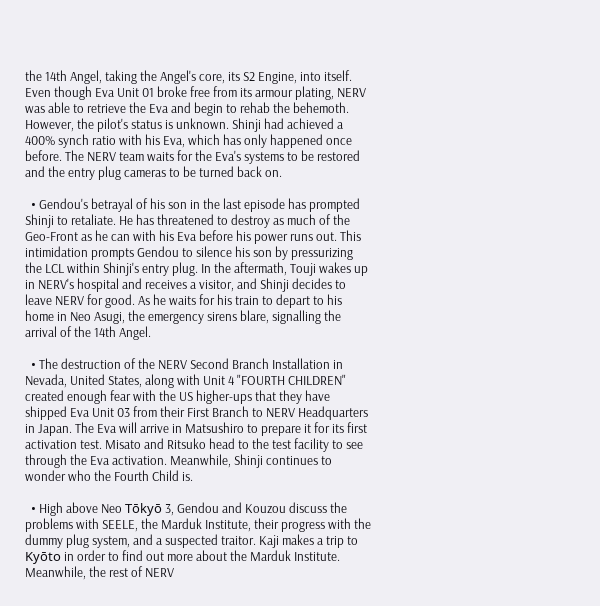the 14th Angel, taking the Angel's core, its S2 Engine, into itself. Even though Eva Unit 01 broke free from its armour plating, NERV was able to retrieve the Eva and begin to rehab the behemoth. However, the pilot's status is unknown. Shinji had achieved a 400% synch ratio with his Eva, which has only happened once before. The NERV team waits for the Eva's systems to be restored and the entry plug cameras to be turned back on.

  • Gendou's betrayal of his son in the last episode has prompted Shinji to retaliate. He has threatened to destroy as much of the Geo-Front as he can with his Eva before his power runs out. This intimidation prompts Gendou to silence his son by pressurizing the LCL within Shinji's entry plug. In the aftermath, Touji wakes up in NERV's hospital and receives a visitor, and Shinji decides to leave NERV for good. As he waits for his train to depart to his home in Neo Asugi, the emergency sirens blare, signalling the arrival of the 14th Angel.

  • The destruction of the NERV Second Branch Installation in Nevada, United States, along with Unit 4 "FOURTH CHILDREN" created enough fear with the US higher-ups that they have shipped Eva Unit 03 from their First Branch to NERV Headquarters in Japan. The Eva will arrive in Matsushiro to prepare it for its first activation test. Misato and Ritsuko head to the test facility to see through the Eva activation. Meanwhile, Shinji continues to wonder who the Fourth Child is.

  • High above Neo Tōkyō 3, Gendou and Kouzou discuss the problems with SEELE, the Marduk Institute, their progress with the dummy plug system, and a suspected traitor. Kaji makes a trip to Kyōto in order to find out more about the Marduk Institute. Meanwhile, the rest of NERV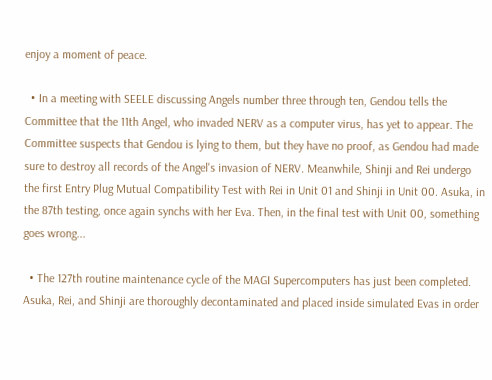enjoy a moment of peace.

  • In a meeting with SEELE discussing Angels number three through ten, Gendou tells the Committee that the 11th Angel, who invaded NERV as a computer virus, has yet to appear. The Committee suspects that Gendou is lying to them, but they have no proof, as Gendou had made sure to destroy all records of the Angel's invasion of NERV. Meanwhile, Shinji and Rei undergo the first Entry Plug Mutual Compatibility Test with Rei in Unit 01 and Shinji in Unit 00. Asuka, in the 87th testing, once again synchs with her Eva. Then, in the final test with Unit 00, something goes wrong...

  • The 127th routine maintenance cycle of the MAGI Supercomputers has just been completed. Asuka, Rei, and Shinji are thoroughly decontaminated and placed inside simulated Evas in order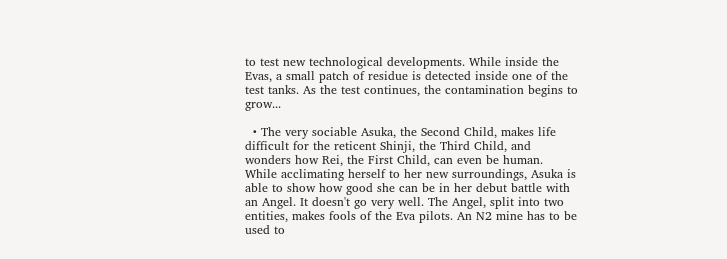to test new technological developments. While inside the Evas, a small patch of residue is detected inside one of the test tanks. As the test continues, the contamination begins to grow...

  • The very sociable Asuka, the Second Child, makes life difficult for the reticent Shinji, the Third Child, and wonders how Rei, the First Child, can even be human. While acclimating herself to her new surroundings, Asuka is able to show how good she can be in her debut battle with an Angel. It doesn't go very well. The Angel, split into two entities, makes fools of the Eva pilots. An N2 mine has to be used to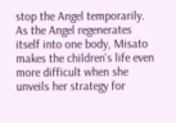stop the Angel temporarily. As the Angel regenerates itself into one body, Misato makes the children's life even more difficult when she unveils her strategy for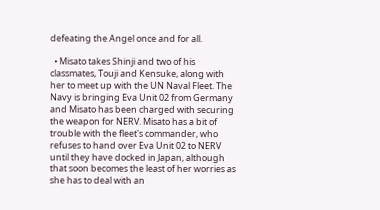defeating the Angel once and for all.

  • Misato takes Shinji and two of his classmates, Touji and Kensuke, along with her to meet up with the UN Naval Fleet. The Navy is bringing Eva Unit 02 from Germany and Misato has been charged with securing the weapon for NERV. Misato has a bit of trouble with the fleet's commander, who refuses to hand over Eva Unit 02 to NERV until they have docked in Japan, although that soon becomes the least of her worries as she has to deal with an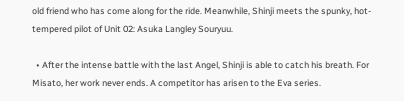old friend who has come along for the ride. Meanwhile, Shinji meets the spunky, hot-tempered pilot of Unit 02: Asuka Langley Souryuu.

  • After the intense battle with the last Angel, Shinji is able to catch his breath. For Misato, her work never ends. A competitor has arisen to the Eva series.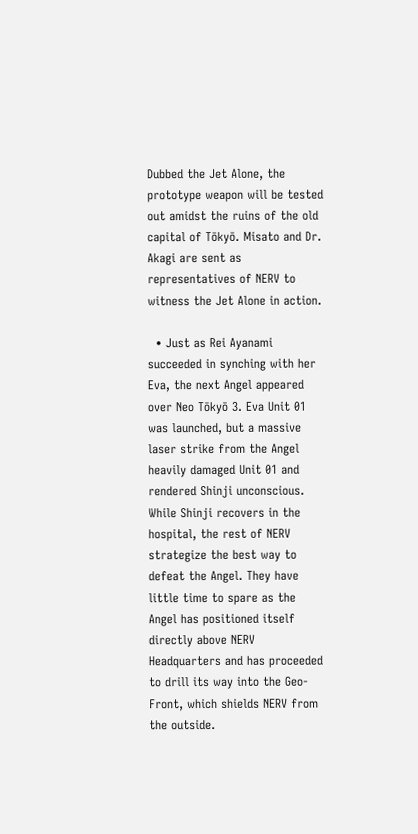Dubbed the Jet Alone, the prototype weapon will be tested out amidst the ruins of the old capital of Tōkyō. Misato and Dr. Akagi are sent as representatives of NERV to witness the Jet Alone in action.

  • Just as Rei Ayanami succeeded in synching with her Eva, the next Angel appeared over Neo Tōkyō 3. Eva Unit 01 was launched, but a massive laser strike from the Angel heavily damaged Unit 01 and rendered Shinji unconscious. While Shinji recovers in the hospital, the rest of NERV strategize the best way to defeat the Angel. They have little time to spare as the Angel has positioned itself directly above NERV Headquarters and has proceeded to drill its way into the Geo-Front, which shields NERV from the outside.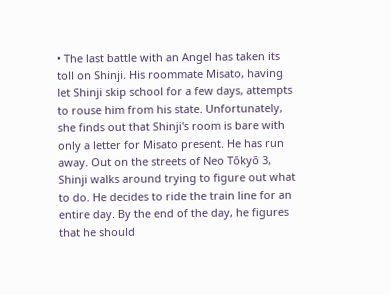• The last battle with an Angel has taken its toll on Shinji. His roommate Misato, having let Shinji skip school for a few days, attempts to rouse him from his state. Unfortunately, she finds out that Shinji's room is bare with only a letter for Misato present. He has run away. Out on the streets of Neo Tōkyō 3, Shinji walks around trying to figure out what to do. He decides to ride the train line for an entire day. By the end of the day, he figures that he should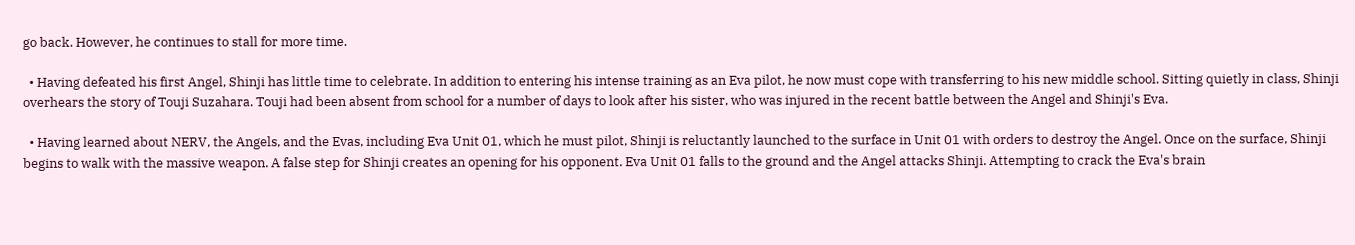go back. However, he continues to stall for more time.

  • Having defeated his first Angel, Shinji has little time to celebrate. In addition to entering his intense training as an Eva pilot, he now must cope with transferring to his new middle school. Sitting quietly in class, Shinji overhears the story of Touji Suzahara. Touji had been absent from school for a number of days to look after his sister, who was injured in the recent battle between the Angel and Shinji's Eva.

  • Having learned about NERV, the Angels, and the Evas, including Eva Unit 01, which he must pilot, Shinji is reluctantly launched to the surface in Unit 01 with orders to destroy the Angel. Once on the surface, Shinji begins to walk with the massive weapon. A false step for Shinji creates an opening for his opponent. Eva Unit 01 falls to the ground and the Angel attacks Shinji. Attempting to crack the Eva's brain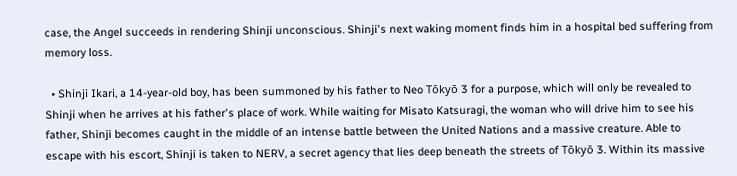case, the Angel succeeds in rendering Shinji unconscious. Shinji's next waking moment finds him in a hospital bed suffering from memory loss.

  • Shinji Ikari, a 14-year-old boy, has been summoned by his father to Neo Tōkyō 3 for a purpose, which will only be revealed to Shinji when he arrives at his father's place of work. While waiting for Misato Katsuragi, the woman who will drive him to see his father, Shinji becomes caught in the middle of an intense battle between the United Nations and a massive creature. Able to escape with his escort, Shinji is taken to NERV, a secret agency that lies deep beneath the streets of Tōkyō 3. Within its massive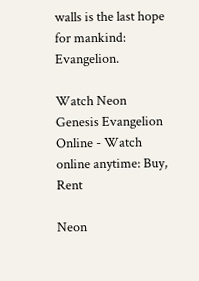walls is the last hope for mankind: Evangelion.

Watch Neon Genesis Evangelion Online - Watch online anytime: Buy, Rent

Neon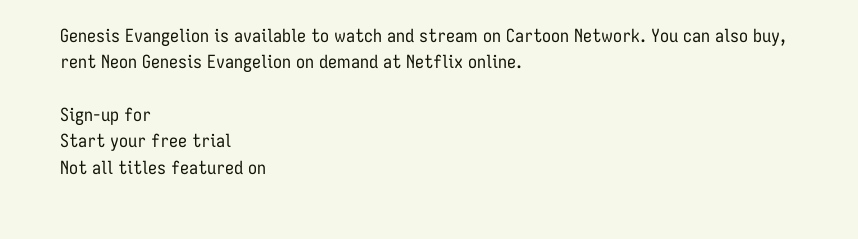Genesis Evangelion is available to watch and stream on Cartoon Network. You can also buy, rent Neon Genesis Evangelion on demand at Netflix online.

Sign-up for
Start your free trial
Not all titles featured on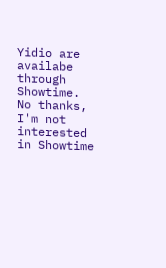Yidio are availabe through Showtime.
No thanks, I'm not interested in Showtime